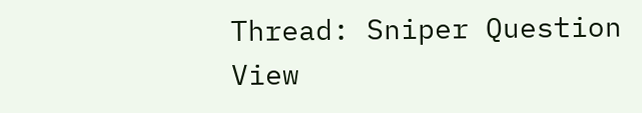Thread: Sniper Question
View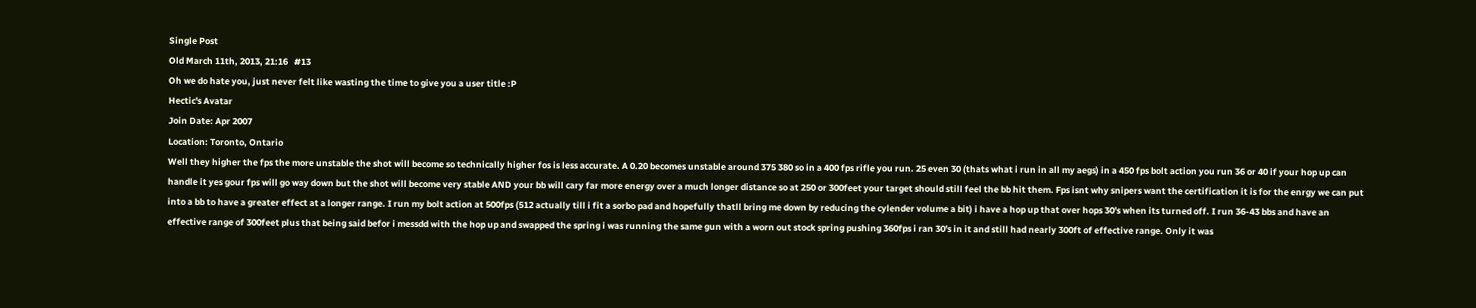Single Post
Old March 11th, 2013, 21:16   #13
Oh we do hate you, just never felt like wasting the time to give you a user title :P
Hectic's Avatar
Join Date: Apr 2007
Location: Toronto, Ontario
Well they higher the fps the more unstable the shot will become so technically higher fos is less accurate. A 0.20 becomes unstable around 375 380 so in a 400 fps rifle you run. 25 even 30 (thats what i run in all my aegs) in a 450 fps bolt action you run 36 or 40 if your hop up can handle it yes gour fps will go way down but the shot will become very stable AND your bb will cary far more energy over a much longer distance so at 250 or 300feet your target should still feel the bb hit them. Fps isnt why snipers want the certification it is for the enrgy we can put into a bb to have a greater effect at a longer range. I run my bolt action at 500fps (512 actually till i fit a sorbo pad and hopefully thatll bring me down by reducing the cylender volume a bit) i have a hop up that over hops 30's when its turned off. I run 36-43 bbs and have an effective range of 300feet plus that being said befor i messdd with the hop up and swapped the spring i was running the same gun with a worn out stock spring pushing 360fps i ran 30's in it and still had nearly 300ft of effective range. Only it was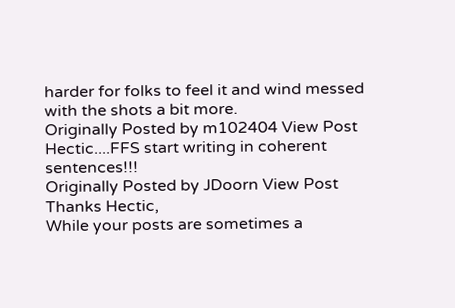harder for folks to feel it and wind messed with the shots a bit more.
Originally Posted by m102404 View Post
Hectic....FFS start writing in coherent sentences!!!
Originally Posted by JDoorn View Post
Thanks Hectic,
While your posts are sometimes a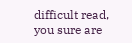difficult read, you sure are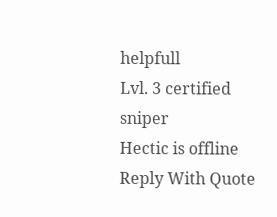helpfull
Lvl. 3 certified sniper
Hectic is offline   Reply With Quote